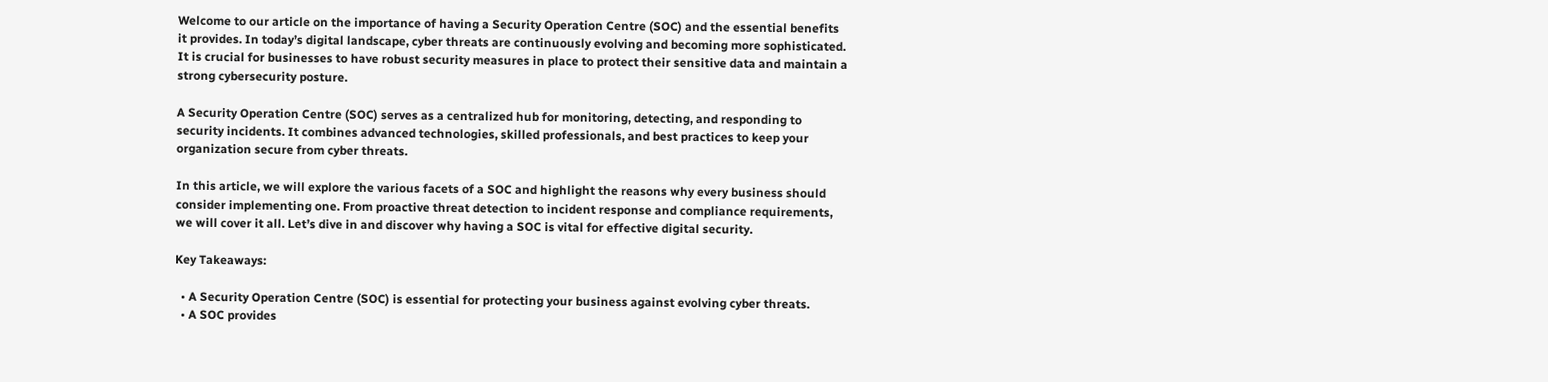Welcome to our article on the importance of having a Security Operation Centre (SOC) and the essential benefits it provides. In today’s digital landscape, cyber threats are continuously evolving and becoming more sophisticated. It is crucial for businesses to have robust security measures in place to protect their sensitive data and maintain a strong cybersecurity posture.

A Security Operation Centre (SOC) serves as a centralized hub for monitoring, detecting, and responding to security incidents. It combines advanced technologies, skilled professionals, and best practices to keep your organization secure from cyber threats.

In this article, we will explore the various facets of a SOC and highlight the reasons why every business should consider implementing one. From proactive threat detection to incident response and compliance requirements, we will cover it all. Let’s dive in and discover why having a SOC is vital for effective digital security.

Key Takeaways:

  • A Security Operation Centre (SOC) is essential for protecting your business against evolving cyber threats.
  • A SOC provides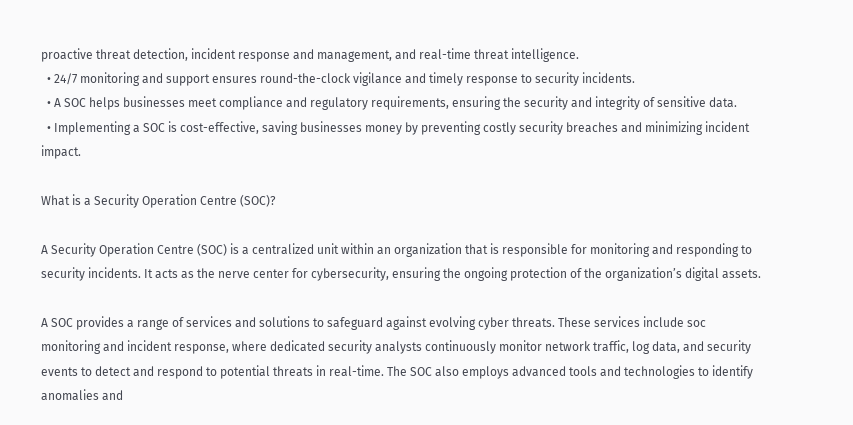proactive threat detection, incident response and management, and real-time threat intelligence.
  • 24/7 monitoring and support ensures round-the-clock vigilance and timely response to security incidents.
  • A SOC helps businesses meet compliance and regulatory requirements, ensuring the security and integrity of sensitive data.
  • Implementing a SOC is cost-effective, saving businesses money by preventing costly security breaches and minimizing incident impact.

What is a Security Operation Centre (SOC)?

A Security Operation Centre (SOC) is a centralized unit within an organization that is responsible for monitoring and responding to security incidents. It acts as the nerve center for cybersecurity, ensuring the ongoing protection of the organization’s digital assets.

A SOC provides a range of services and solutions to safeguard against evolving cyber threats. These services include soc monitoring and incident response, where dedicated security analysts continuously monitor network traffic, log data, and security events to detect and respond to potential threats in real-time. The SOC also employs advanced tools and technologies to identify anomalies and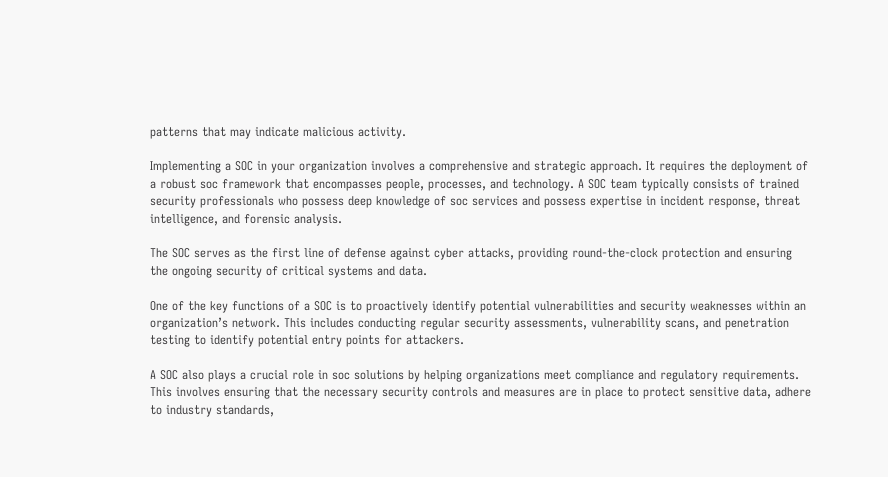patterns that may indicate malicious activity.

Implementing a SOC in your organization involves a comprehensive and strategic approach. It requires the deployment of a robust soc framework that encompasses people, processes, and technology. A SOC team typically consists of trained security professionals who possess deep knowledge of soc services and possess expertise in incident response, threat intelligence, and forensic analysis.

The SOC serves as the first line of defense against cyber attacks, providing round-the-clock protection and ensuring the ongoing security of critical systems and data.

One of the key functions of a SOC is to proactively identify potential vulnerabilities and security weaknesses within an organization’s network. This includes conducting regular security assessments, vulnerability scans, and penetration testing to identify potential entry points for attackers.

A SOC also plays a crucial role in soc solutions by helping organizations meet compliance and regulatory requirements. This involves ensuring that the necessary security controls and measures are in place to protect sensitive data, adhere to industry standards,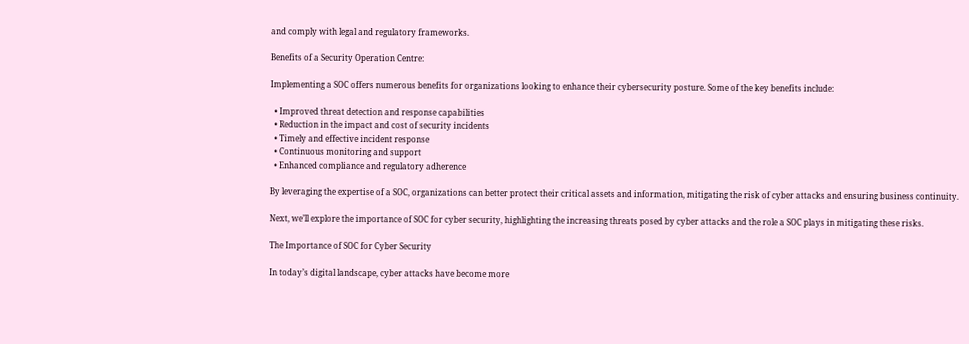and comply with legal and regulatory frameworks.

Benefits of a Security Operation Centre:

Implementing a SOC offers numerous benefits for organizations looking to enhance their cybersecurity posture. Some of the key benefits include:

  • Improved threat detection and response capabilities
  • Reduction in the impact and cost of security incidents
  • Timely and effective incident response
  • Continuous monitoring and support
  • Enhanced compliance and regulatory adherence

By leveraging the expertise of a SOC, organizations can better protect their critical assets and information, mitigating the risk of cyber attacks and ensuring business continuity.

Next, we’ll explore the importance of SOC for cyber security, highlighting the increasing threats posed by cyber attacks and the role a SOC plays in mitigating these risks.

The Importance of SOC for Cyber Security

In today’s digital landscape, cyber attacks have become more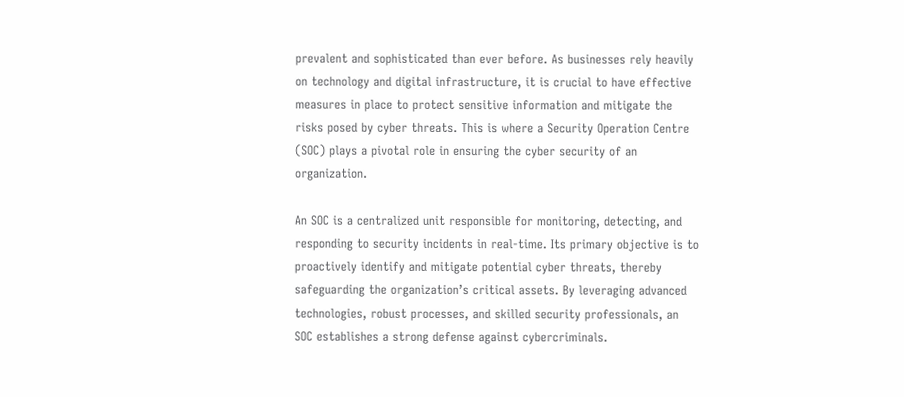prevalent and sophisticated than ever before. As businesses rely heavily on technology and digital infrastructure, it is crucial to have effective measures in place to protect sensitive information and mitigate the risks posed by cyber threats. This is where a Security Operation Centre (SOC) plays a pivotal role in ensuring the cyber security of an organization.

An SOC is a centralized unit responsible for monitoring, detecting, and responding to security incidents in real-time. Its primary objective is to proactively identify and mitigate potential cyber threats, thereby safeguarding the organization’s critical assets. By leveraging advanced technologies, robust processes, and skilled security professionals, an SOC establishes a strong defense against cybercriminals.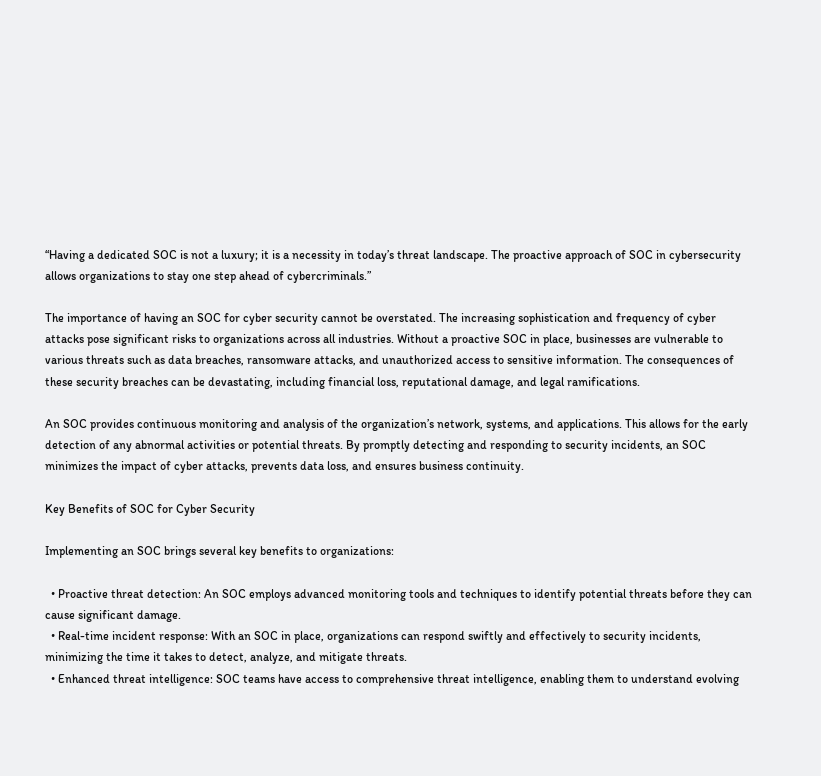“Having a dedicated SOC is not a luxury; it is a necessity in today’s threat landscape. The proactive approach of SOC in cybersecurity allows organizations to stay one step ahead of cybercriminals.”

The importance of having an SOC for cyber security cannot be overstated. The increasing sophistication and frequency of cyber attacks pose significant risks to organizations across all industries. Without a proactive SOC in place, businesses are vulnerable to various threats such as data breaches, ransomware attacks, and unauthorized access to sensitive information. The consequences of these security breaches can be devastating, including financial loss, reputational damage, and legal ramifications.

An SOC provides continuous monitoring and analysis of the organization’s network, systems, and applications. This allows for the early detection of any abnormal activities or potential threats. By promptly detecting and responding to security incidents, an SOC minimizes the impact of cyber attacks, prevents data loss, and ensures business continuity.

Key Benefits of SOC for Cyber Security

Implementing an SOC brings several key benefits to organizations:

  • Proactive threat detection: An SOC employs advanced monitoring tools and techniques to identify potential threats before they can cause significant damage.
  • Real-time incident response: With an SOC in place, organizations can respond swiftly and effectively to security incidents, minimizing the time it takes to detect, analyze, and mitigate threats.
  • Enhanced threat intelligence: SOC teams have access to comprehensive threat intelligence, enabling them to understand evolving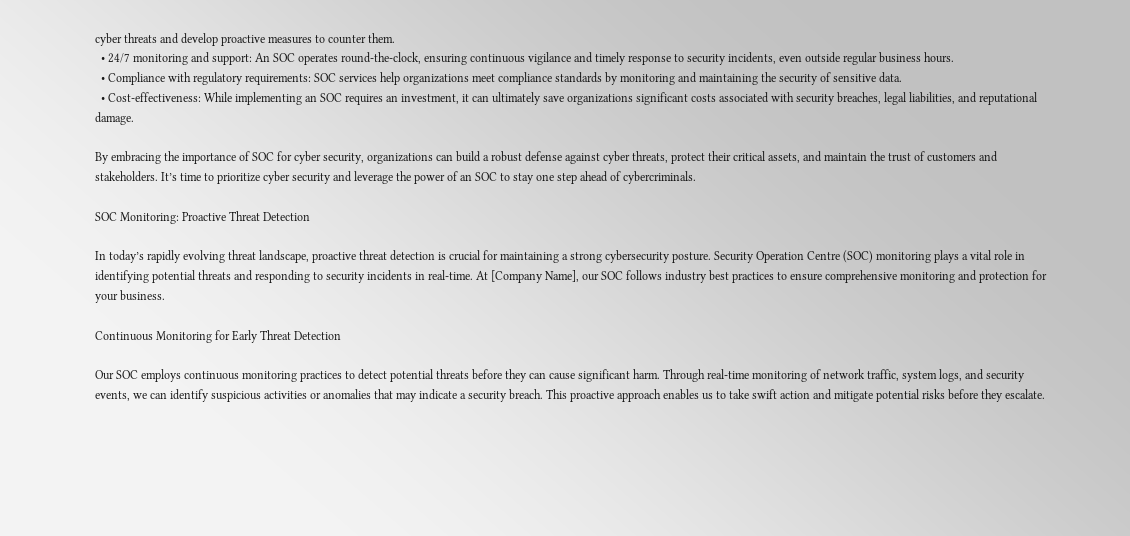cyber threats and develop proactive measures to counter them.
  • 24/7 monitoring and support: An SOC operates round-the-clock, ensuring continuous vigilance and timely response to security incidents, even outside regular business hours.
  • Compliance with regulatory requirements: SOC services help organizations meet compliance standards by monitoring and maintaining the security of sensitive data.
  • Cost-effectiveness: While implementing an SOC requires an investment, it can ultimately save organizations significant costs associated with security breaches, legal liabilities, and reputational damage.

By embracing the importance of SOC for cyber security, organizations can build a robust defense against cyber threats, protect their critical assets, and maintain the trust of customers and stakeholders. It’s time to prioritize cyber security and leverage the power of an SOC to stay one step ahead of cybercriminals.

SOC Monitoring: Proactive Threat Detection

In today’s rapidly evolving threat landscape, proactive threat detection is crucial for maintaining a strong cybersecurity posture. Security Operation Centre (SOC) monitoring plays a vital role in identifying potential threats and responding to security incidents in real-time. At [Company Name], our SOC follows industry best practices to ensure comprehensive monitoring and protection for your business.

Continuous Monitoring for Early Threat Detection

Our SOC employs continuous monitoring practices to detect potential threats before they can cause significant harm. Through real-time monitoring of network traffic, system logs, and security events, we can identify suspicious activities or anomalies that may indicate a security breach. This proactive approach enables us to take swift action and mitigate potential risks before they escalate.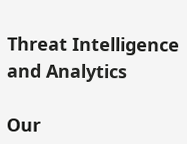Threat Intelligence and Analytics

Our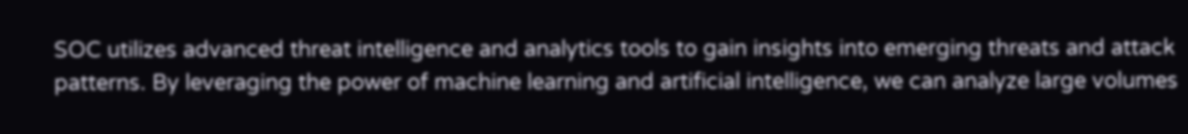SOC utilizes advanced threat intelligence and analytics tools to gain insights into emerging threats and attack patterns. By leveraging the power of machine learning and artificial intelligence, we can analyze large volumes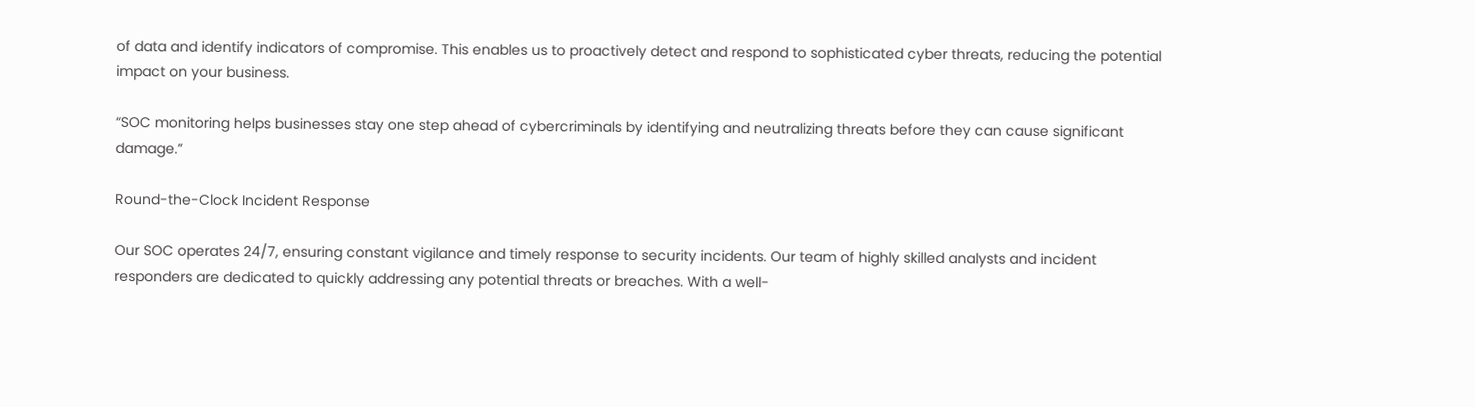of data and identify indicators of compromise. This enables us to proactively detect and respond to sophisticated cyber threats, reducing the potential impact on your business.

“SOC monitoring helps businesses stay one step ahead of cybercriminals by identifying and neutralizing threats before they can cause significant damage.”

Round-the-Clock Incident Response

Our SOC operates 24/7, ensuring constant vigilance and timely response to security incidents. Our team of highly skilled analysts and incident responders are dedicated to quickly addressing any potential threats or breaches. With a well-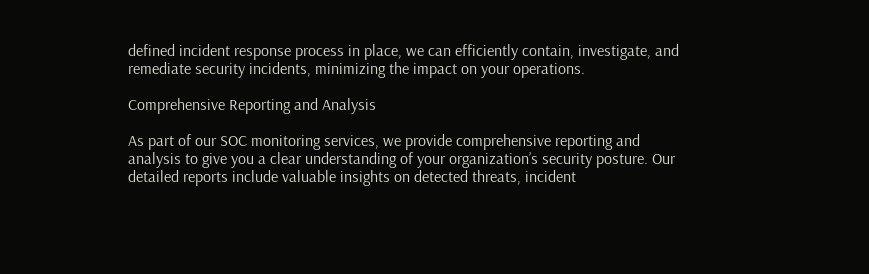defined incident response process in place, we can efficiently contain, investigate, and remediate security incidents, minimizing the impact on your operations.

Comprehensive Reporting and Analysis

As part of our SOC monitoring services, we provide comprehensive reporting and analysis to give you a clear understanding of your organization’s security posture. Our detailed reports include valuable insights on detected threats, incident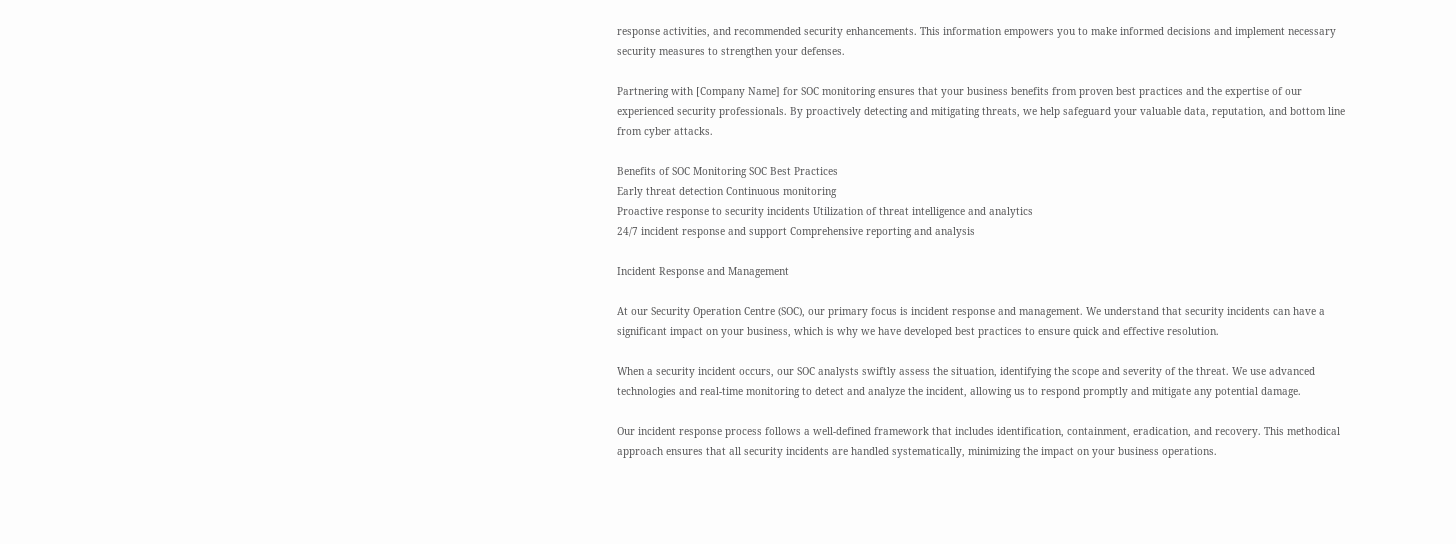response activities, and recommended security enhancements. This information empowers you to make informed decisions and implement necessary security measures to strengthen your defenses.

Partnering with [Company Name] for SOC monitoring ensures that your business benefits from proven best practices and the expertise of our experienced security professionals. By proactively detecting and mitigating threats, we help safeguard your valuable data, reputation, and bottom line from cyber attacks.

Benefits of SOC Monitoring SOC Best Practices
Early threat detection Continuous monitoring
Proactive response to security incidents Utilization of threat intelligence and analytics
24/7 incident response and support Comprehensive reporting and analysis

Incident Response and Management

At our Security Operation Centre (SOC), our primary focus is incident response and management. We understand that security incidents can have a significant impact on your business, which is why we have developed best practices to ensure quick and effective resolution.

When a security incident occurs, our SOC analysts swiftly assess the situation, identifying the scope and severity of the threat. We use advanced technologies and real-time monitoring to detect and analyze the incident, allowing us to respond promptly and mitigate any potential damage.

Our incident response process follows a well-defined framework that includes identification, containment, eradication, and recovery. This methodical approach ensures that all security incidents are handled systematically, minimizing the impact on your business operations.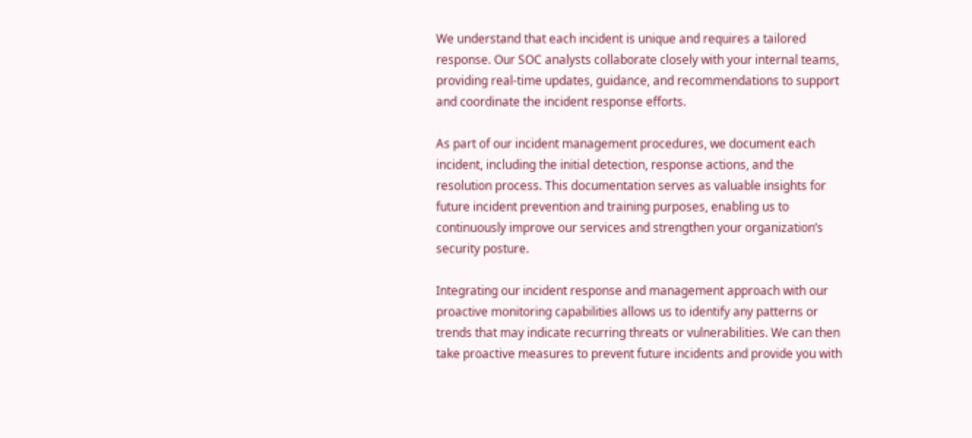We understand that each incident is unique and requires a tailored response. Our SOC analysts collaborate closely with your internal teams, providing real-time updates, guidance, and recommendations to support and coordinate the incident response efforts.

As part of our incident management procedures, we document each incident, including the initial detection, response actions, and the resolution process. This documentation serves as valuable insights for future incident prevention and training purposes, enabling us to continuously improve our services and strengthen your organization’s security posture.

Integrating our incident response and management approach with our proactive monitoring capabilities allows us to identify any patterns or trends that may indicate recurring threats or vulnerabilities. We can then take proactive measures to prevent future incidents and provide you with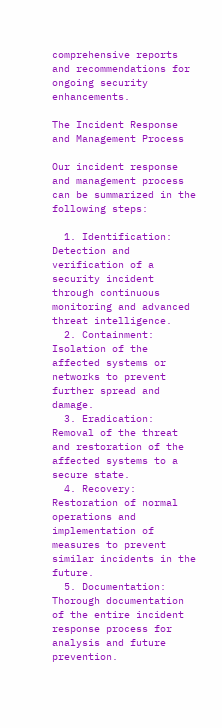comprehensive reports and recommendations for ongoing security enhancements.

The Incident Response and Management Process

Our incident response and management process can be summarized in the following steps:

  1. Identification: Detection and verification of a security incident through continuous monitoring and advanced threat intelligence.
  2. Containment: Isolation of the affected systems or networks to prevent further spread and damage.
  3. Eradication: Removal of the threat and restoration of the affected systems to a secure state.
  4. Recovery: Restoration of normal operations and implementation of measures to prevent similar incidents in the future.
  5. Documentation: Thorough documentation of the entire incident response process for analysis and future prevention.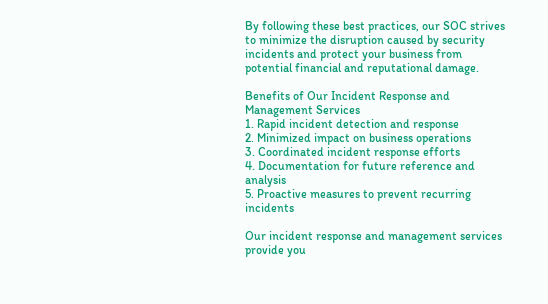By following these best practices, our SOC strives to minimize the disruption caused by security incidents and protect your business from potential financial and reputational damage.

Benefits of Our Incident Response and Management Services
1. Rapid incident detection and response
2. Minimized impact on business operations
3. Coordinated incident response efforts
4. Documentation for future reference and analysis
5. Proactive measures to prevent recurring incidents

Our incident response and management services provide you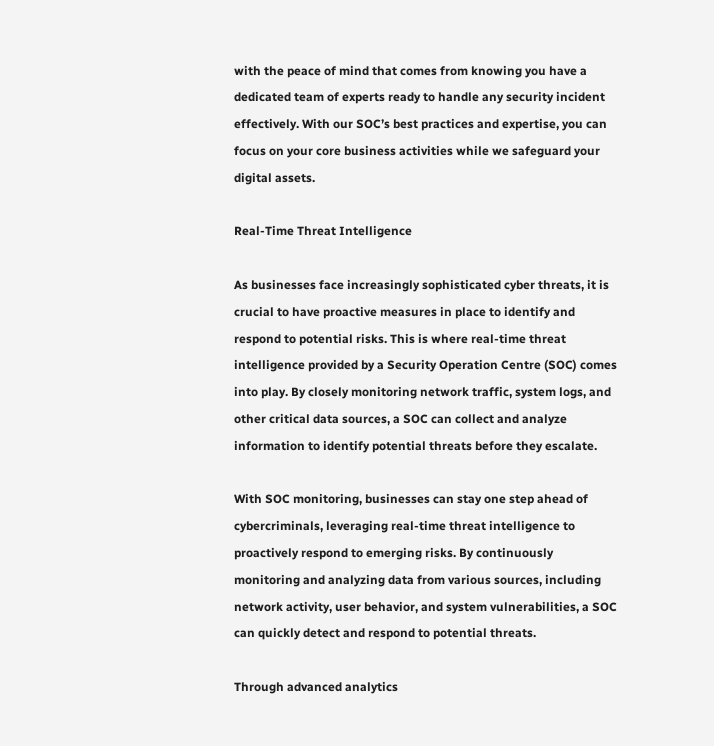with the peace of mind that comes from knowing you have a dedicated team of experts ready to handle any security incident effectively. With our SOC’s best practices and expertise, you can focus on your core business activities while we safeguard your digital assets.

Real-Time Threat Intelligence

As businesses face increasingly sophisticated cyber threats, it is crucial to have proactive measures in place to identify and respond to potential risks. This is where real-time threat intelligence provided by a Security Operation Centre (SOC) comes into play. By closely monitoring network traffic, system logs, and other critical data sources, a SOC can collect and analyze information to identify potential threats before they escalate.

With SOC monitoring, businesses can stay one step ahead of cybercriminals, leveraging real-time threat intelligence to proactively respond to emerging risks. By continuously monitoring and analyzing data from various sources, including network activity, user behavior, and system vulnerabilities, a SOC can quickly detect and respond to potential threats.

Through advanced analytics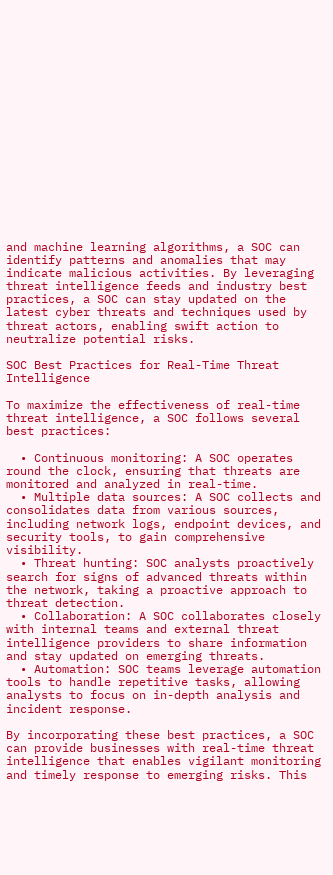and machine learning algorithms, a SOC can identify patterns and anomalies that may indicate malicious activities. By leveraging threat intelligence feeds and industry best practices, a SOC can stay updated on the latest cyber threats and techniques used by threat actors, enabling swift action to neutralize potential risks.

SOC Best Practices for Real-Time Threat Intelligence

To maximize the effectiveness of real-time threat intelligence, a SOC follows several best practices:

  • Continuous monitoring: A SOC operates round the clock, ensuring that threats are monitored and analyzed in real-time.
  • Multiple data sources: A SOC collects and consolidates data from various sources, including network logs, endpoint devices, and security tools, to gain comprehensive visibility.
  • Threat hunting: SOC analysts proactively search for signs of advanced threats within the network, taking a proactive approach to threat detection.
  • Collaboration: A SOC collaborates closely with internal teams and external threat intelligence providers to share information and stay updated on emerging threats.
  • Automation: SOC teams leverage automation tools to handle repetitive tasks, allowing analysts to focus on in-depth analysis and incident response.

By incorporating these best practices, a SOC can provide businesses with real-time threat intelligence that enables vigilant monitoring and timely response to emerging risks. This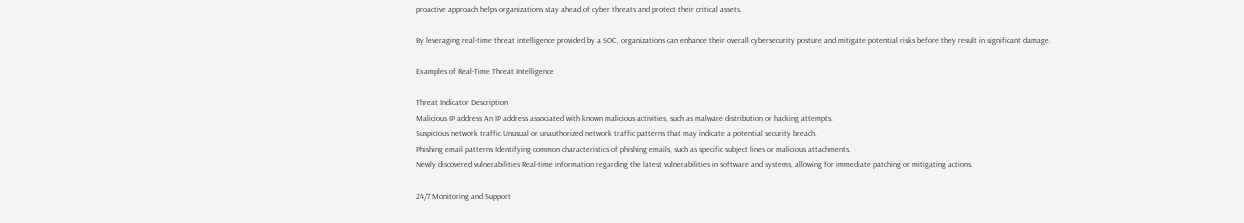proactive approach helps organizations stay ahead of cyber threats and protect their critical assets.

By leveraging real-time threat intelligence provided by a SOC, organizations can enhance their overall cybersecurity posture and mitigate potential risks before they result in significant damage.

Examples of Real-Time Threat Intelligence

Threat Indicator Description
Malicious IP address An IP address associated with known malicious activities, such as malware distribution or hacking attempts.
Suspicious network traffic Unusual or unauthorized network traffic patterns that may indicate a potential security breach.
Phishing email patterns Identifying common characteristics of phishing emails, such as specific subject lines or malicious attachments.
Newly discovered vulnerabilities Real-time information regarding the latest vulnerabilities in software and systems, allowing for immediate patching or mitigating actions.

24/7 Monitoring and Support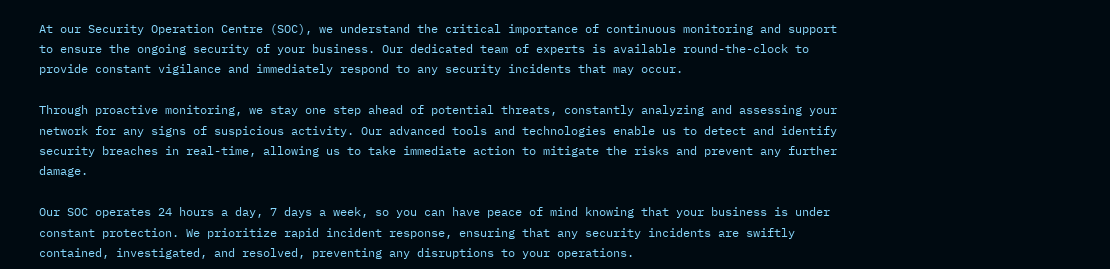At our Security Operation Centre (SOC), we understand the critical importance of continuous monitoring and support to ensure the ongoing security of your business. Our dedicated team of experts is available round-the-clock to provide constant vigilance and immediately respond to any security incidents that may occur.

Through proactive monitoring, we stay one step ahead of potential threats, constantly analyzing and assessing your network for any signs of suspicious activity. Our advanced tools and technologies enable us to detect and identify security breaches in real-time, allowing us to take immediate action to mitigate the risks and prevent any further damage.

Our SOC operates 24 hours a day, 7 days a week, so you can have peace of mind knowing that your business is under constant protection. We prioritize rapid incident response, ensuring that any security incidents are swiftly contained, investigated, and resolved, preventing any disruptions to your operations.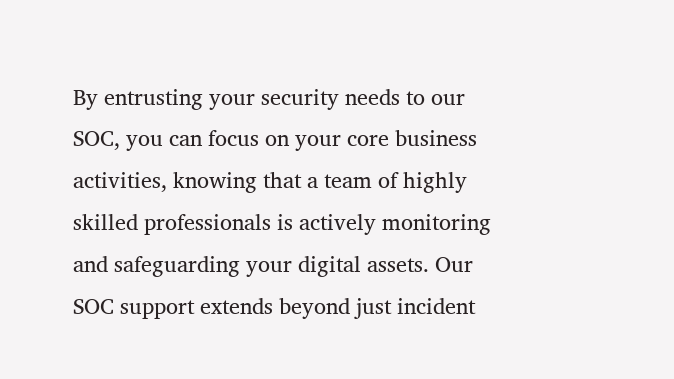By entrusting your security needs to our SOC, you can focus on your core business activities, knowing that a team of highly skilled professionals is actively monitoring and safeguarding your digital assets. Our SOC support extends beyond just incident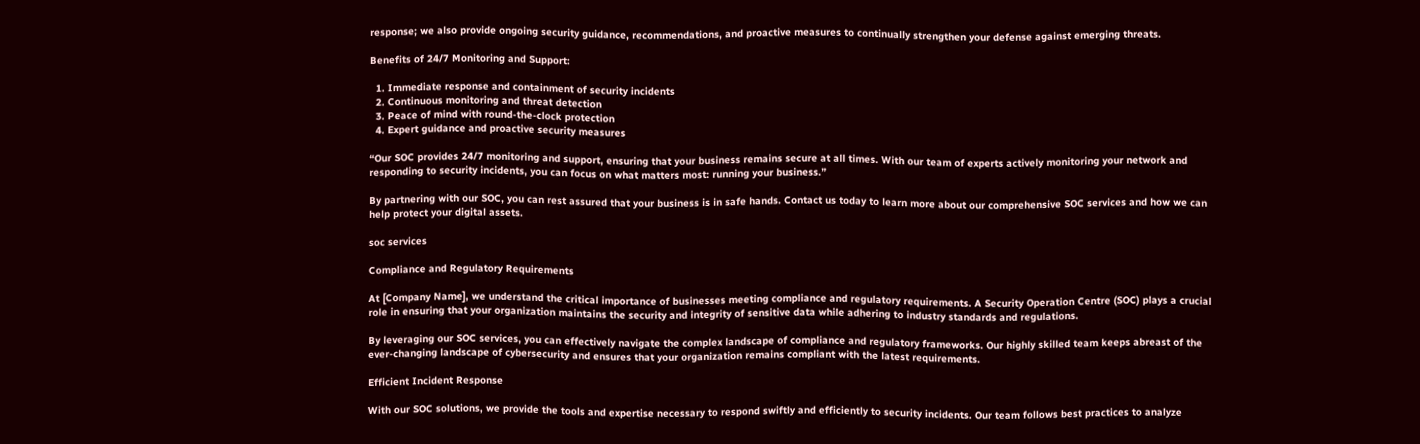response; we also provide ongoing security guidance, recommendations, and proactive measures to continually strengthen your defense against emerging threats.

Benefits of 24/7 Monitoring and Support:

  1. Immediate response and containment of security incidents
  2. Continuous monitoring and threat detection
  3. Peace of mind with round-the-clock protection
  4. Expert guidance and proactive security measures

“Our SOC provides 24/7 monitoring and support, ensuring that your business remains secure at all times. With our team of experts actively monitoring your network and responding to security incidents, you can focus on what matters most: running your business.”

By partnering with our SOC, you can rest assured that your business is in safe hands. Contact us today to learn more about our comprehensive SOC services and how we can help protect your digital assets.

soc services

Compliance and Regulatory Requirements

At [Company Name], we understand the critical importance of businesses meeting compliance and regulatory requirements. A Security Operation Centre (SOC) plays a crucial role in ensuring that your organization maintains the security and integrity of sensitive data while adhering to industry standards and regulations.

By leveraging our SOC services, you can effectively navigate the complex landscape of compliance and regulatory frameworks. Our highly skilled team keeps abreast of the ever-changing landscape of cybersecurity and ensures that your organization remains compliant with the latest requirements.

Efficient Incident Response

With our SOC solutions, we provide the tools and expertise necessary to respond swiftly and efficiently to security incidents. Our team follows best practices to analyze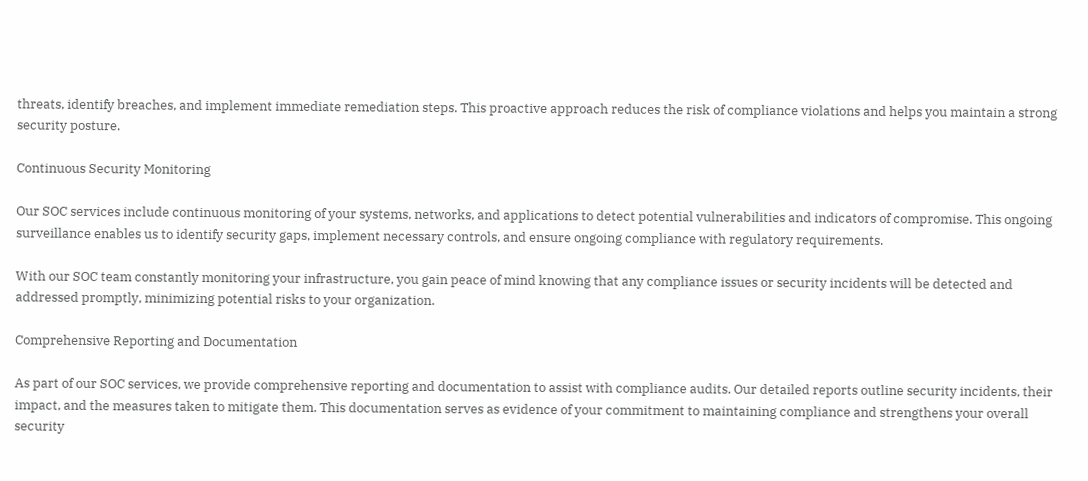threats, identify breaches, and implement immediate remediation steps. This proactive approach reduces the risk of compliance violations and helps you maintain a strong security posture.

Continuous Security Monitoring

Our SOC services include continuous monitoring of your systems, networks, and applications to detect potential vulnerabilities and indicators of compromise. This ongoing surveillance enables us to identify security gaps, implement necessary controls, and ensure ongoing compliance with regulatory requirements.

With our SOC team constantly monitoring your infrastructure, you gain peace of mind knowing that any compliance issues or security incidents will be detected and addressed promptly, minimizing potential risks to your organization.

Comprehensive Reporting and Documentation

As part of our SOC services, we provide comprehensive reporting and documentation to assist with compliance audits. Our detailed reports outline security incidents, their impact, and the measures taken to mitigate them. This documentation serves as evidence of your commitment to maintaining compliance and strengthens your overall security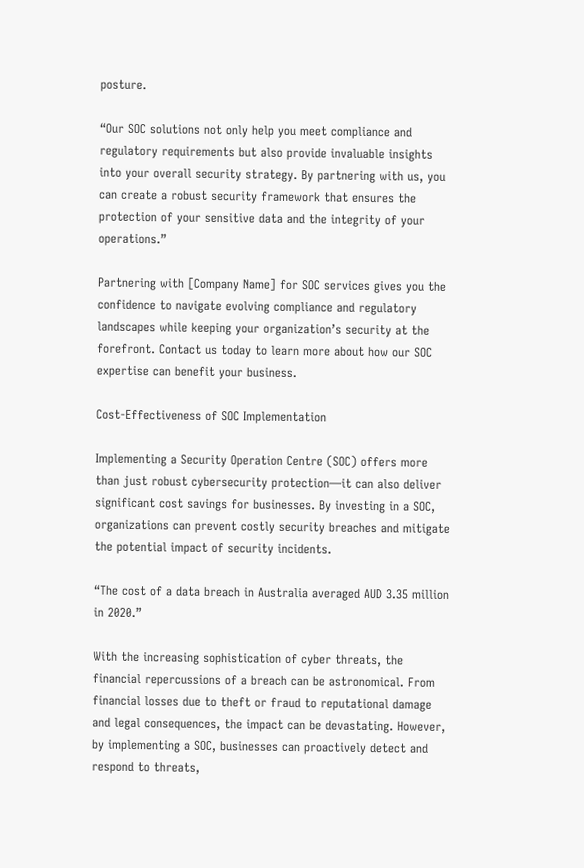posture.

“Our SOC solutions not only help you meet compliance and regulatory requirements but also provide invaluable insights into your overall security strategy. By partnering with us, you can create a robust security framework that ensures the protection of your sensitive data and the integrity of your operations.”

Partnering with [Company Name] for SOC services gives you the confidence to navigate evolving compliance and regulatory landscapes while keeping your organization’s security at the forefront. Contact us today to learn more about how our SOC expertise can benefit your business.

Cost-Effectiveness of SOC Implementation

Implementing a Security Operation Centre (SOC) offers more than just robust cybersecurity protection—it can also deliver significant cost savings for businesses. By investing in a SOC, organizations can prevent costly security breaches and mitigate the potential impact of security incidents.

“The cost of a data breach in Australia averaged AUD 3.35 million in 2020.”

With the increasing sophistication of cyber threats, the financial repercussions of a breach can be astronomical. From financial losses due to theft or fraud to reputational damage and legal consequences, the impact can be devastating. However, by implementing a SOC, businesses can proactively detect and respond to threats,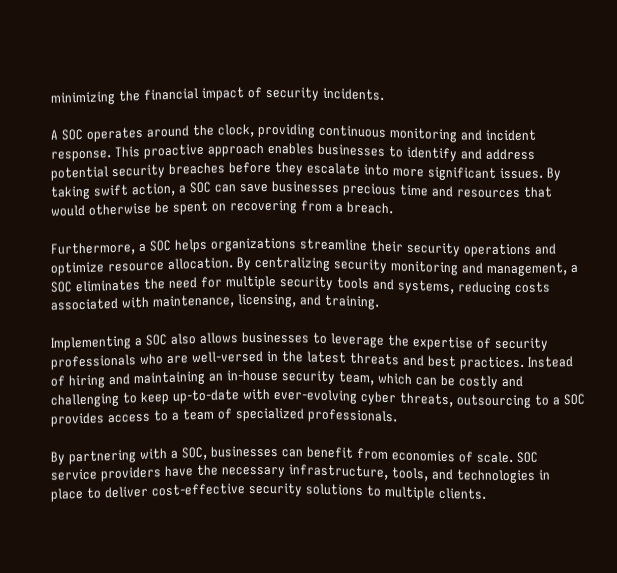minimizing the financial impact of security incidents.

A SOC operates around the clock, providing continuous monitoring and incident response. This proactive approach enables businesses to identify and address potential security breaches before they escalate into more significant issues. By taking swift action, a SOC can save businesses precious time and resources that would otherwise be spent on recovering from a breach.

Furthermore, a SOC helps organizations streamline their security operations and optimize resource allocation. By centralizing security monitoring and management, a SOC eliminates the need for multiple security tools and systems, reducing costs associated with maintenance, licensing, and training.

Implementing a SOC also allows businesses to leverage the expertise of security professionals who are well-versed in the latest threats and best practices. Instead of hiring and maintaining an in-house security team, which can be costly and challenging to keep up-to-date with ever-evolving cyber threats, outsourcing to a SOC provides access to a team of specialized professionals.

By partnering with a SOC, businesses can benefit from economies of scale. SOC service providers have the necessary infrastructure, tools, and technologies in place to deliver cost-effective security solutions to multiple clients.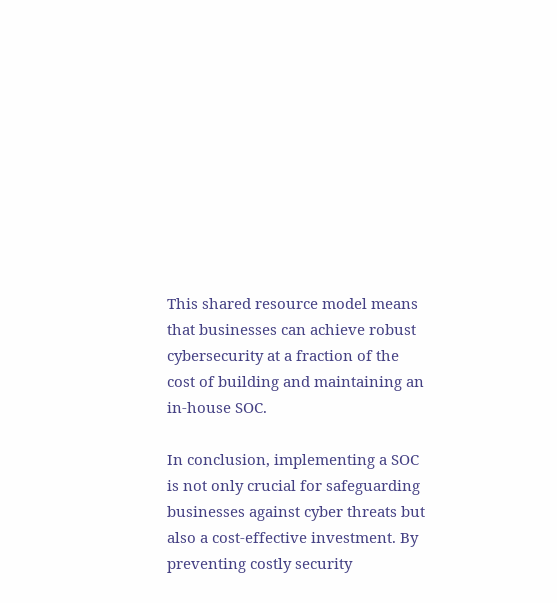This shared resource model means that businesses can achieve robust cybersecurity at a fraction of the cost of building and maintaining an in-house SOC.

In conclusion, implementing a SOC is not only crucial for safeguarding businesses against cyber threats but also a cost-effective investment. By preventing costly security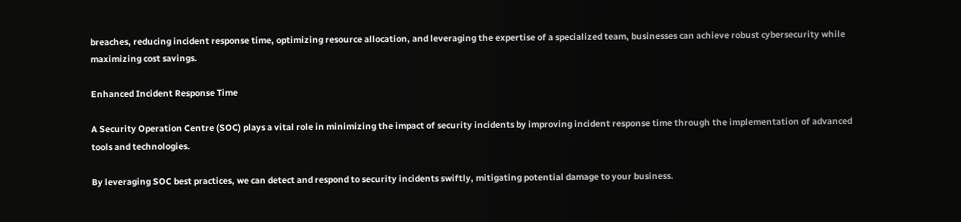breaches, reducing incident response time, optimizing resource allocation, and leveraging the expertise of a specialized team, businesses can achieve robust cybersecurity while maximizing cost savings.

Enhanced Incident Response Time

A Security Operation Centre (SOC) plays a vital role in minimizing the impact of security incidents by improving incident response time through the implementation of advanced tools and technologies.

By leveraging SOC best practices, we can detect and respond to security incidents swiftly, mitigating potential damage to your business.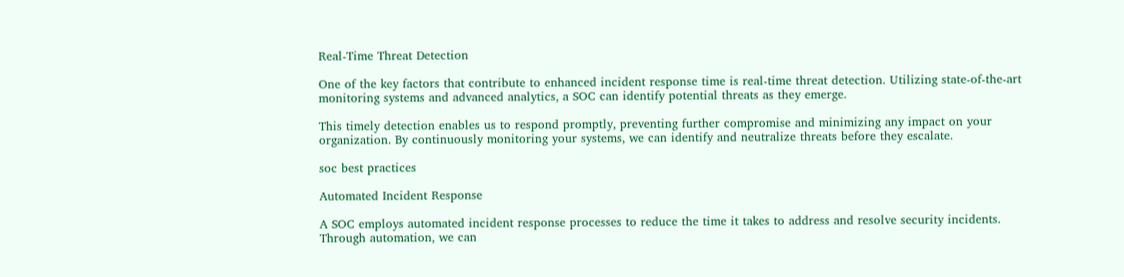Real-Time Threat Detection

One of the key factors that contribute to enhanced incident response time is real-time threat detection. Utilizing state-of-the-art monitoring systems and advanced analytics, a SOC can identify potential threats as they emerge.

This timely detection enables us to respond promptly, preventing further compromise and minimizing any impact on your organization. By continuously monitoring your systems, we can identify and neutralize threats before they escalate.

soc best practices

Automated Incident Response

A SOC employs automated incident response processes to reduce the time it takes to address and resolve security incidents. Through automation, we can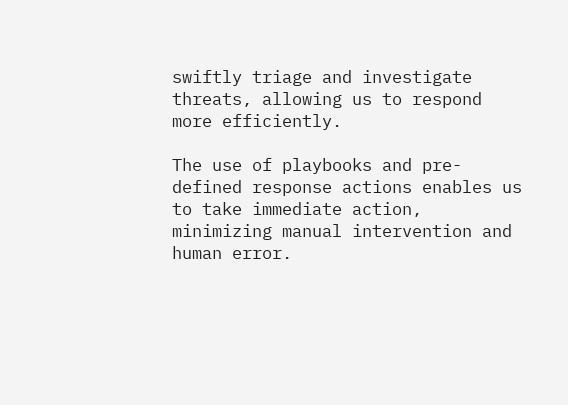swiftly triage and investigate threats, allowing us to respond more efficiently.

The use of playbooks and pre-defined response actions enables us to take immediate action, minimizing manual intervention and human error.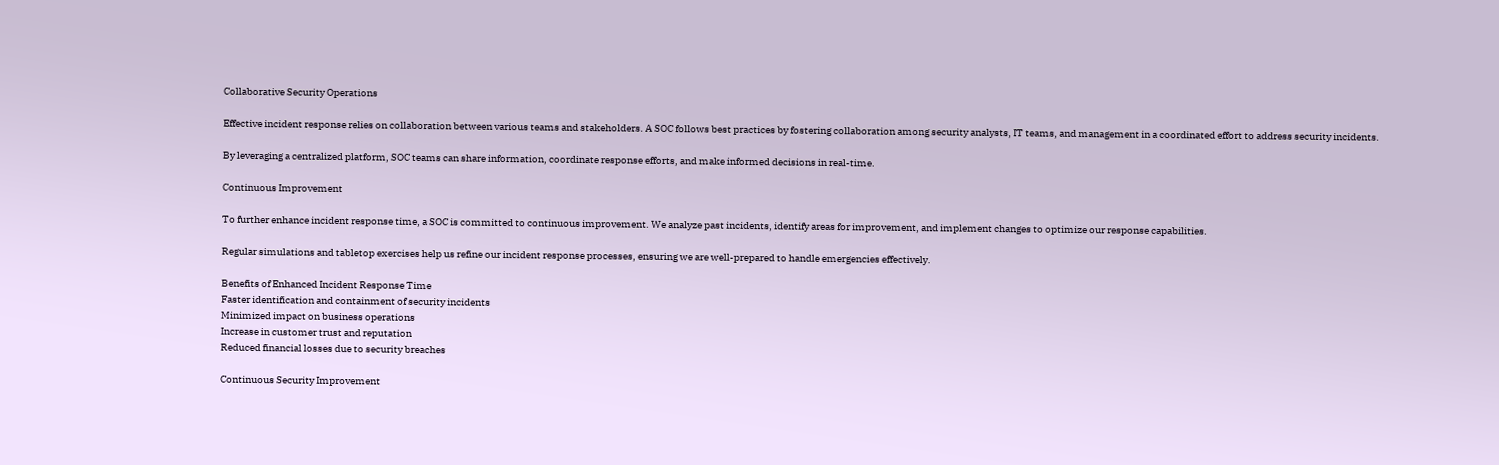Collaborative Security Operations

Effective incident response relies on collaboration between various teams and stakeholders. A SOC follows best practices by fostering collaboration among security analysts, IT teams, and management in a coordinated effort to address security incidents.

By leveraging a centralized platform, SOC teams can share information, coordinate response efforts, and make informed decisions in real-time.

Continuous Improvement

To further enhance incident response time, a SOC is committed to continuous improvement. We analyze past incidents, identify areas for improvement, and implement changes to optimize our response capabilities.

Regular simulations and tabletop exercises help us refine our incident response processes, ensuring we are well-prepared to handle emergencies effectively.

Benefits of Enhanced Incident Response Time
Faster identification and containment of security incidents
Minimized impact on business operations
Increase in customer trust and reputation
Reduced financial losses due to security breaches

Continuous Security Improvement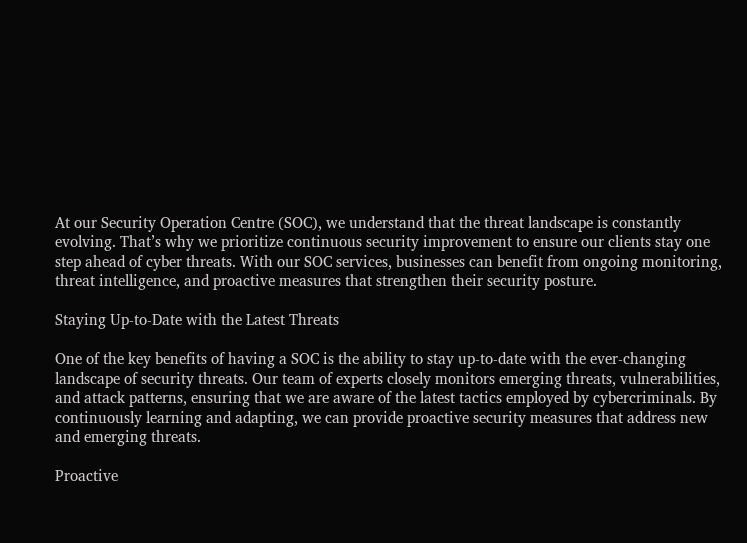At our Security Operation Centre (SOC), we understand that the threat landscape is constantly evolving. That’s why we prioritize continuous security improvement to ensure our clients stay one step ahead of cyber threats. With our SOC services, businesses can benefit from ongoing monitoring, threat intelligence, and proactive measures that strengthen their security posture.

Staying Up-to-Date with the Latest Threats

One of the key benefits of having a SOC is the ability to stay up-to-date with the ever-changing landscape of security threats. Our team of experts closely monitors emerging threats, vulnerabilities, and attack patterns, ensuring that we are aware of the latest tactics employed by cybercriminals. By continuously learning and adapting, we can provide proactive security measures that address new and emerging threats.

Proactive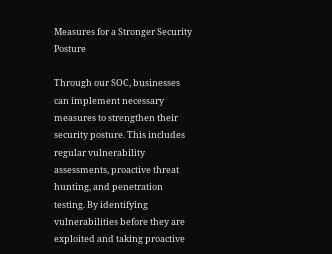Measures for a Stronger Security Posture

Through our SOC, businesses can implement necessary measures to strengthen their security posture. This includes regular vulnerability assessments, proactive threat hunting, and penetration testing. By identifying vulnerabilities before they are exploited and taking proactive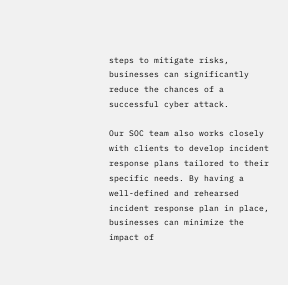steps to mitigate risks, businesses can significantly reduce the chances of a successful cyber attack.

Our SOC team also works closely with clients to develop incident response plans tailored to their specific needs. By having a well-defined and rehearsed incident response plan in place, businesses can minimize the impact of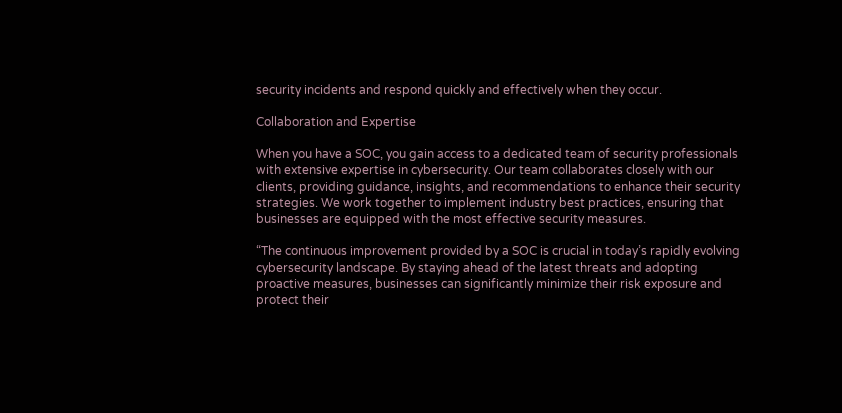security incidents and respond quickly and effectively when they occur.

Collaboration and Expertise

When you have a SOC, you gain access to a dedicated team of security professionals with extensive expertise in cybersecurity. Our team collaborates closely with our clients, providing guidance, insights, and recommendations to enhance their security strategies. We work together to implement industry best practices, ensuring that businesses are equipped with the most effective security measures.

“The continuous improvement provided by a SOC is crucial in today’s rapidly evolving cybersecurity landscape. By staying ahead of the latest threats and adopting proactive measures, businesses can significantly minimize their risk exposure and protect their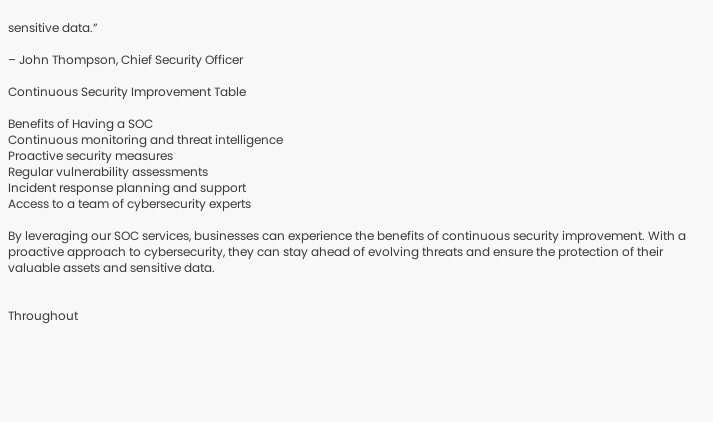sensitive data.”

– John Thompson, Chief Security Officer

Continuous Security Improvement Table

Benefits of Having a SOC
Continuous monitoring and threat intelligence
Proactive security measures
Regular vulnerability assessments
Incident response planning and support
Access to a team of cybersecurity experts

By leveraging our SOC services, businesses can experience the benefits of continuous security improvement. With a proactive approach to cybersecurity, they can stay ahead of evolving threats and ensure the protection of their valuable assets and sensitive data.


Throughout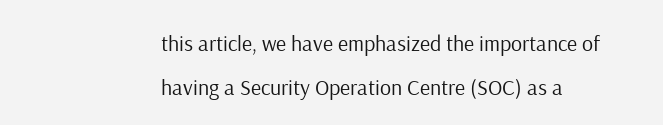this article, we have emphasized the importance of having a Security Operation Centre (SOC) as a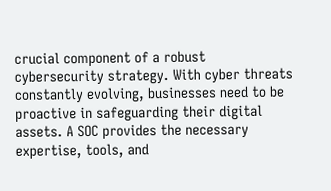crucial component of a robust cybersecurity strategy. With cyber threats constantly evolving, businesses need to be proactive in safeguarding their digital assets. A SOC provides the necessary expertise, tools, and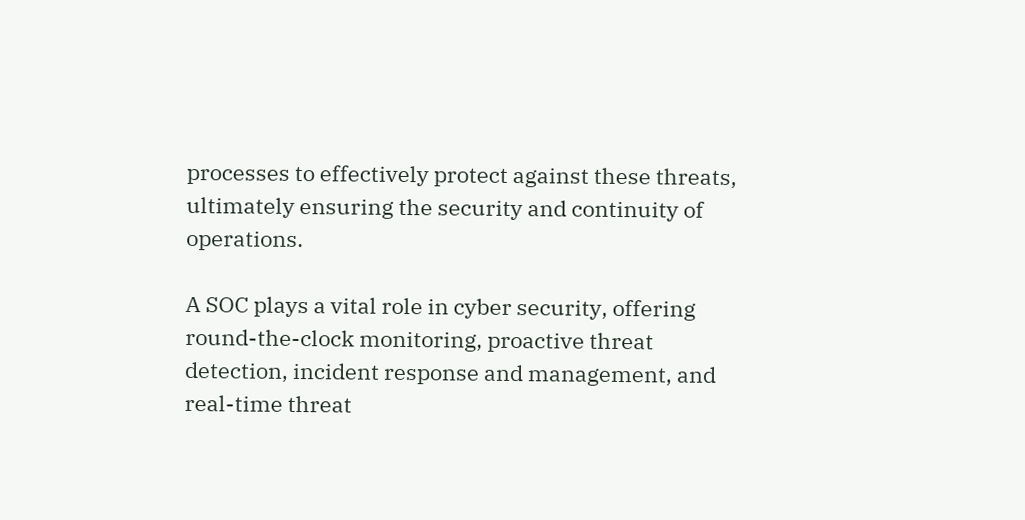processes to effectively protect against these threats, ultimately ensuring the security and continuity of operations.

A SOC plays a vital role in cyber security, offering round-the-clock monitoring, proactive threat detection, incident response and management, and real-time threat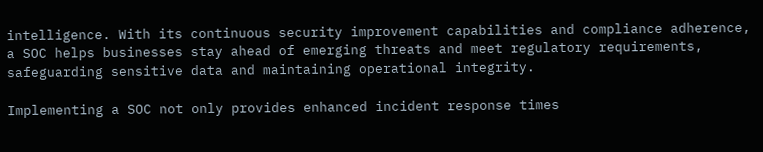intelligence. With its continuous security improvement capabilities and compliance adherence, a SOC helps businesses stay ahead of emerging threats and meet regulatory requirements, safeguarding sensitive data and maintaining operational integrity.

Implementing a SOC not only provides enhanced incident response times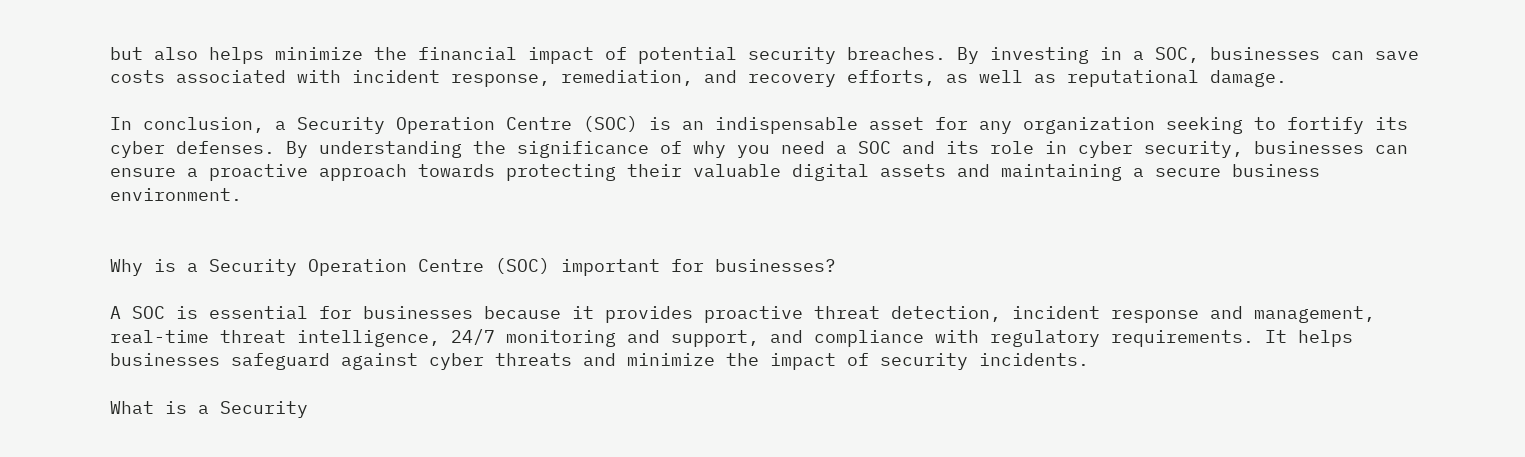but also helps minimize the financial impact of potential security breaches. By investing in a SOC, businesses can save costs associated with incident response, remediation, and recovery efforts, as well as reputational damage.

In conclusion, a Security Operation Centre (SOC) is an indispensable asset for any organization seeking to fortify its cyber defenses. By understanding the significance of why you need a SOC and its role in cyber security, businesses can ensure a proactive approach towards protecting their valuable digital assets and maintaining a secure business environment.


Why is a Security Operation Centre (SOC) important for businesses?

A SOC is essential for businesses because it provides proactive threat detection, incident response and management, real-time threat intelligence, 24/7 monitoring and support, and compliance with regulatory requirements. It helps businesses safeguard against cyber threats and minimize the impact of security incidents.

What is a Security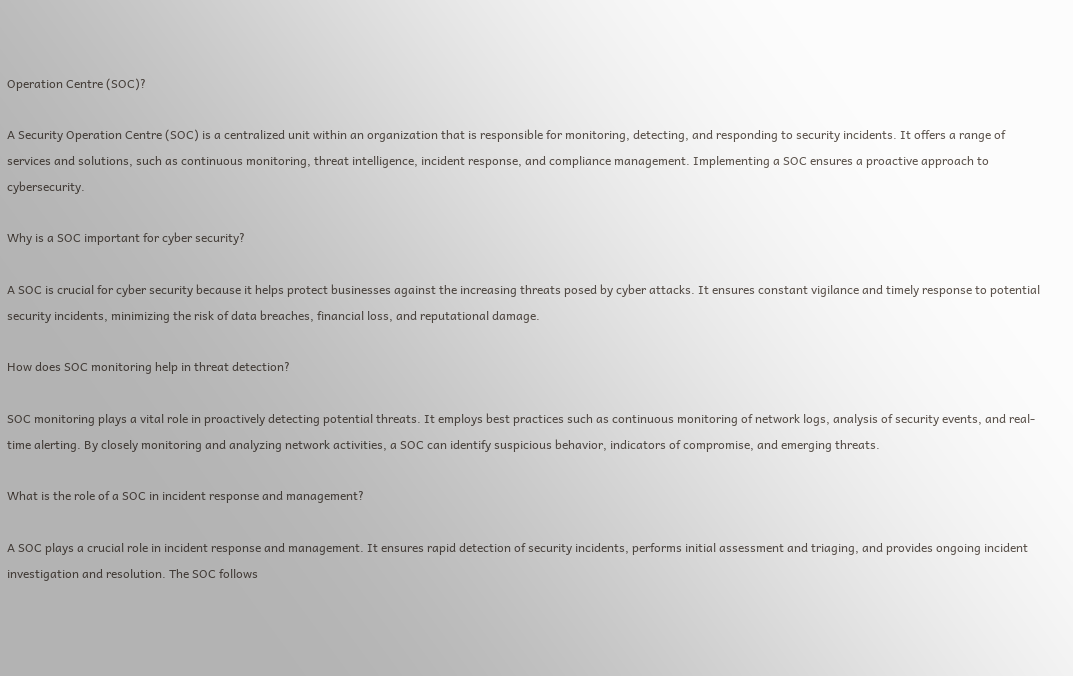Operation Centre (SOC)?

A Security Operation Centre (SOC) is a centralized unit within an organization that is responsible for monitoring, detecting, and responding to security incidents. It offers a range of services and solutions, such as continuous monitoring, threat intelligence, incident response, and compliance management. Implementing a SOC ensures a proactive approach to cybersecurity.

Why is a SOC important for cyber security?

A SOC is crucial for cyber security because it helps protect businesses against the increasing threats posed by cyber attacks. It ensures constant vigilance and timely response to potential security incidents, minimizing the risk of data breaches, financial loss, and reputational damage.

How does SOC monitoring help in threat detection?

SOC monitoring plays a vital role in proactively detecting potential threats. It employs best practices such as continuous monitoring of network logs, analysis of security events, and real-time alerting. By closely monitoring and analyzing network activities, a SOC can identify suspicious behavior, indicators of compromise, and emerging threats.

What is the role of a SOC in incident response and management?

A SOC plays a crucial role in incident response and management. It ensures rapid detection of security incidents, performs initial assessment and triaging, and provides ongoing incident investigation and resolution. The SOC follows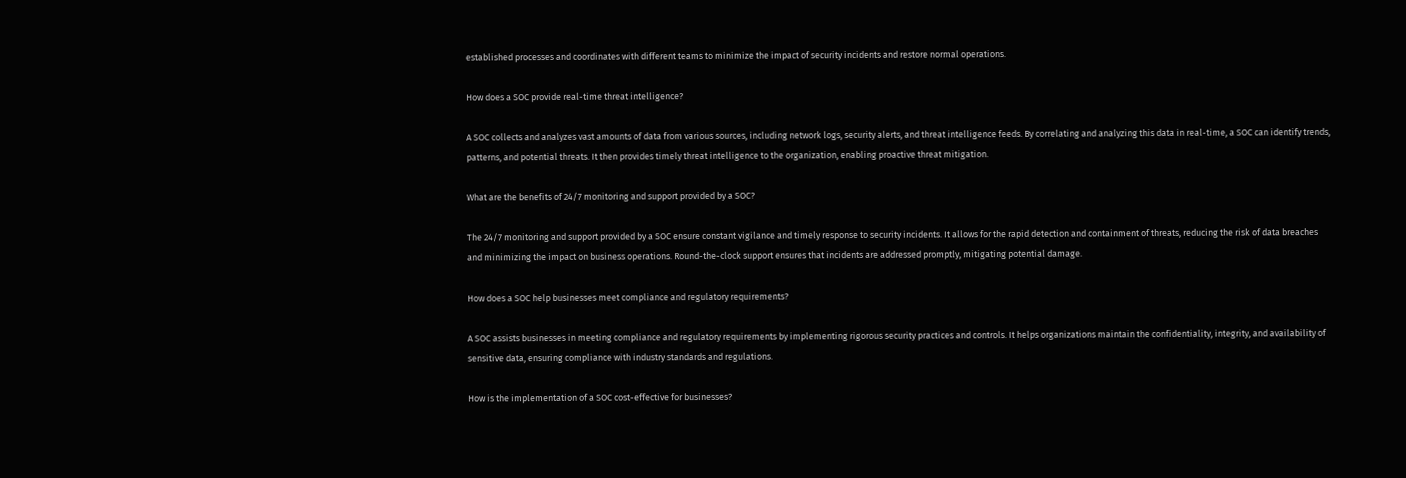established processes and coordinates with different teams to minimize the impact of security incidents and restore normal operations.

How does a SOC provide real-time threat intelligence?

A SOC collects and analyzes vast amounts of data from various sources, including network logs, security alerts, and threat intelligence feeds. By correlating and analyzing this data in real-time, a SOC can identify trends, patterns, and potential threats. It then provides timely threat intelligence to the organization, enabling proactive threat mitigation.

What are the benefits of 24/7 monitoring and support provided by a SOC?

The 24/7 monitoring and support provided by a SOC ensure constant vigilance and timely response to security incidents. It allows for the rapid detection and containment of threats, reducing the risk of data breaches and minimizing the impact on business operations. Round-the-clock support ensures that incidents are addressed promptly, mitigating potential damage.

How does a SOC help businesses meet compliance and regulatory requirements?

A SOC assists businesses in meeting compliance and regulatory requirements by implementing rigorous security practices and controls. It helps organizations maintain the confidentiality, integrity, and availability of sensitive data, ensuring compliance with industry standards and regulations.

How is the implementation of a SOC cost-effective for businesses?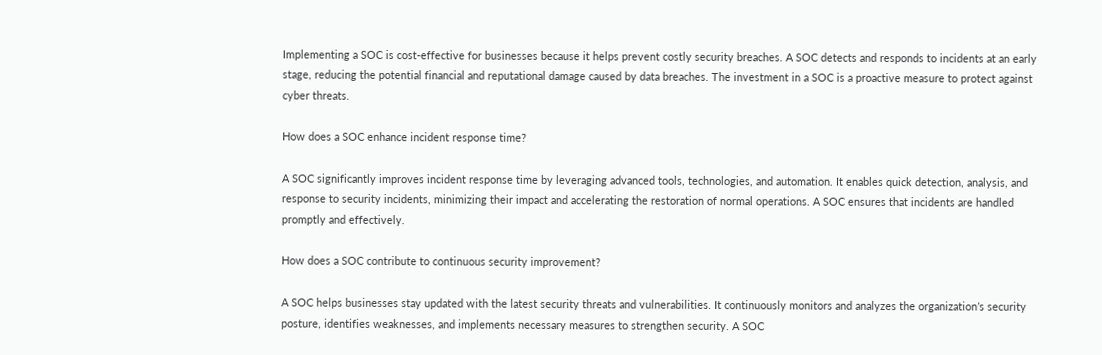Implementing a SOC is cost-effective for businesses because it helps prevent costly security breaches. A SOC detects and responds to incidents at an early stage, reducing the potential financial and reputational damage caused by data breaches. The investment in a SOC is a proactive measure to protect against cyber threats.

How does a SOC enhance incident response time?

A SOC significantly improves incident response time by leveraging advanced tools, technologies, and automation. It enables quick detection, analysis, and response to security incidents, minimizing their impact and accelerating the restoration of normal operations. A SOC ensures that incidents are handled promptly and effectively.

How does a SOC contribute to continuous security improvement?

A SOC helps businesses stay updated with the latest security threats and vulnerabilities. It continuously monitors and analyzes the organization’s security posture, identifies weaknesses, and implements necessary measures to strengthen security. A SOC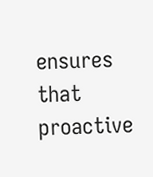ensures that proactive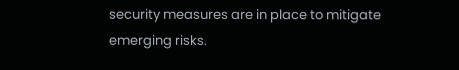security measures are in place to mitigate emerging risks.